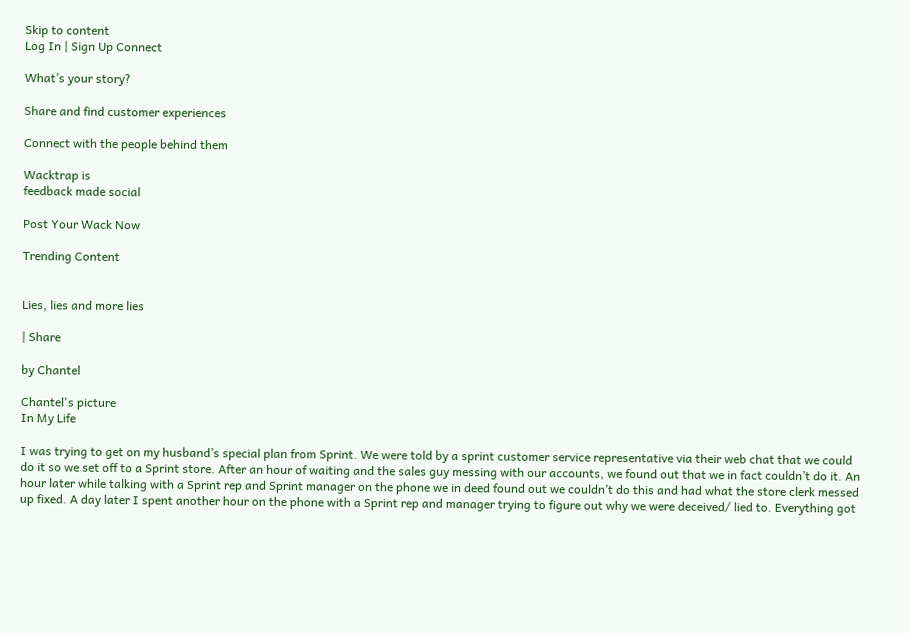Skip to content
Log In | Sign Up Connect

What’s your story?

Share and find customer experiences

Connect with the people behind them

Wacktrap is
feedback made social

Post Your Wack Now

Trending Content


Lies, lies and more lies

| Share

by Chantel

Chantel's picture
In My Life

I was trying to get on my husband’s special plan from Sprint. We were told by a sprint customer service representative via their web chat that we could do it so we set off to a Sprint store. After an hour of waiting and the sales guy messing with our accounts, we found out that we in fact couldn’t do it. An hour later while talking with a Sprint rep and Sprint manager on the phone we in deed found out we couldn’t do this and had what the store clerk messed up fixed. A day later I spent another hour on the phone with a Sprint rep and manager trying to figure out why we were deceived/ lied to. Everything got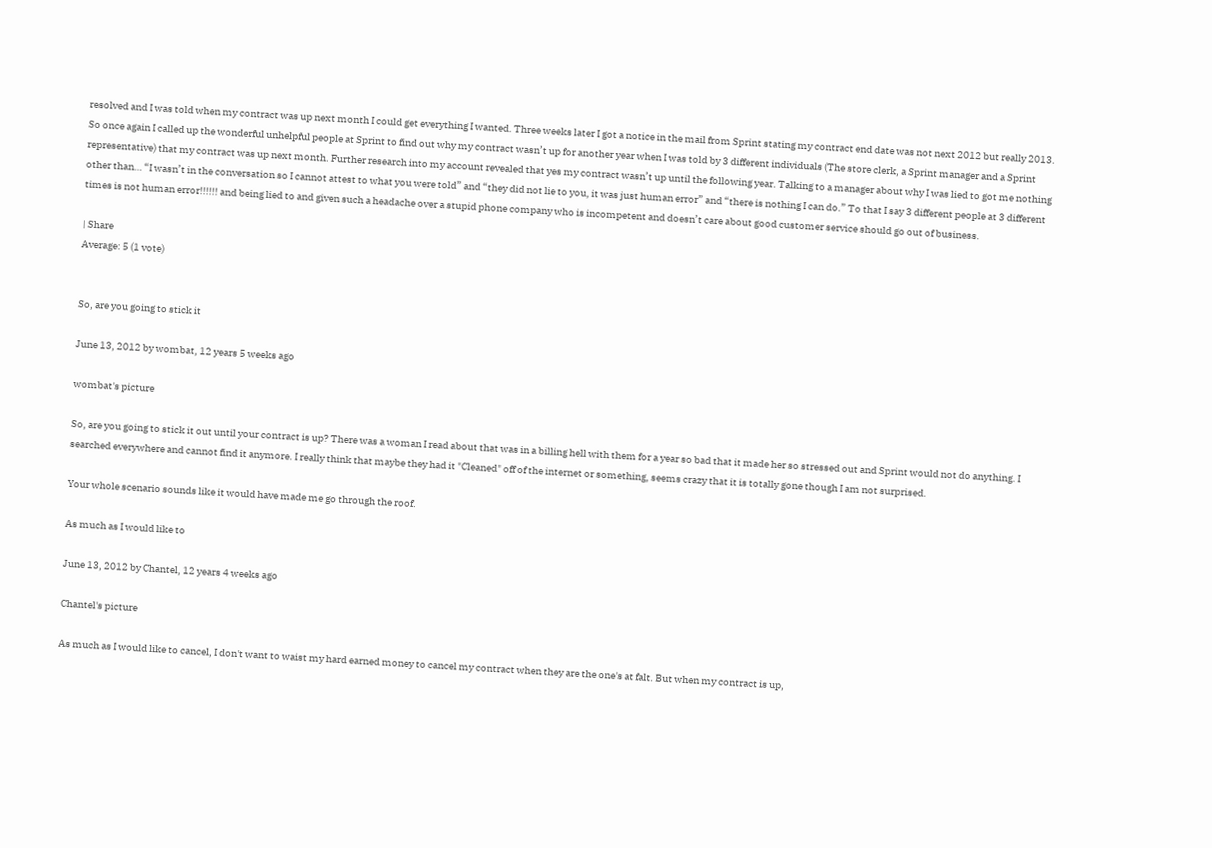resolved and I was told when my contract was up next month I could get everything I wanted. Three weeks later I got a notice in the mail from Sprint stating my contract end date was not next 2012 but really 2013. So once again I called up the wonderful unhelpful people at Sprint to find out why my contract wasn’t up for another year when I was told by 3 different individuals (The store clerk, a Sprint manager and a Sprint representative) that my contract was up next month. Further research into my account revealed that yes my contract wasn’t up until the following year. Talking to a manager about why I was lied to got me nothing other than… “I wasn’t in the conversation so I cannot attest to what you were told” and “they did not lie to you, it was just human error” and “there is nothing I can do.” To that I say 3 different people at 3 different times is not human error!!!!!! and being lied to and given such a headache over a stupid phone company who is incompetent and doesn’t care about good customer service should go out of business.

| Share
Average: 5 (1 vote)


So, are you going to stick it

June 13, 2012 by wombat, 12 years 5 weeks ago

wombat's picture

So, are you going to stick it out until your contract is up? There was a woman I read about that was in a billing hell with them for a year so bad that it made her so stressed out and Sprint would not do anything. I searched everywhere and cannot find it anymore. I really think that maybe they had it "Cleaned" off of the internet or something, seems crazy that it is totally gone though I am not surprised.

Your whole scenario sounds like it would have made me go through the roof.

As much as I would like to

June 13, 2012 by Chantel, 12 years 4 weeks ago

Chantel's picture

As much as I would like to cancel, I don't want to waist my hard earned money to cancel my contract when they are the one's at falt. But when my contract is up,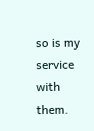so is my service with them.